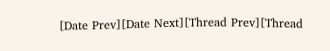[Date Prev][Date Next][Thread Prev][Thread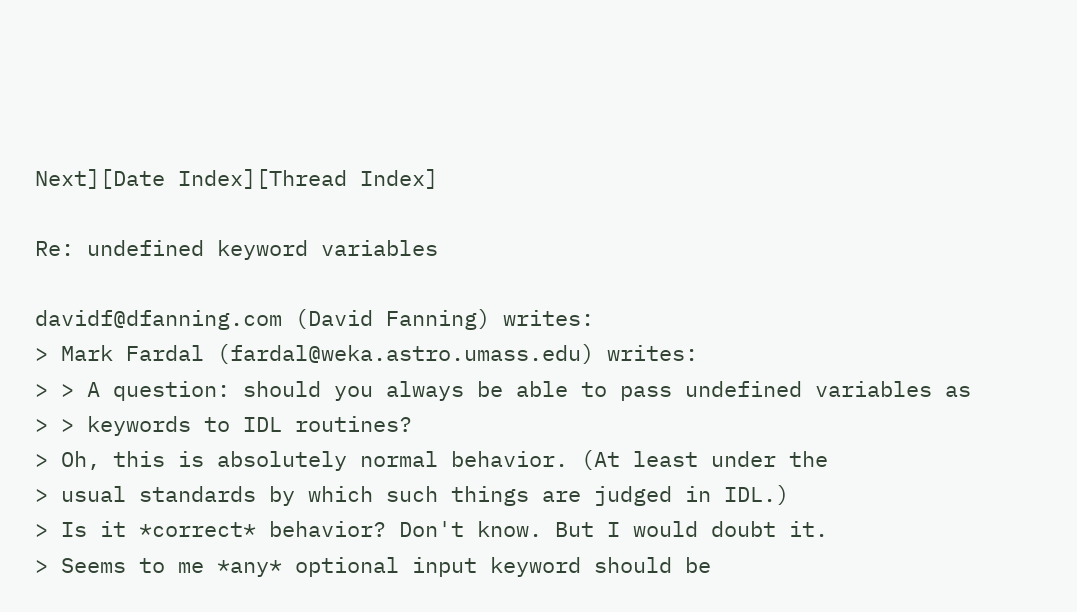Next][Date Index][Thread Index]

Re: undefined keyword variables

davidf@dfanning.com (David Fanning) writes:
> Mark Fardal (fardal@weka.astro.umass.edu) writes:
> > A question: should you always be able to pass undefined variables as
> > keywords to IDL routines?
> Oh, this is absolutely normal behavior. (At least under the
> usual standards by which such things are judged in IDL.)
> Is it *correct* behavior? Don't know. But I would doubt it.
> Seems to me *any* optional input keyword should be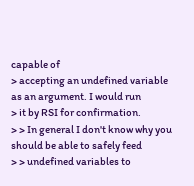capable of
> accepting an undefined variable as an argument. I would run
> it by RSI for confirmation.
> > In general I don't know why you should be able to safely feed
> > undefined variables to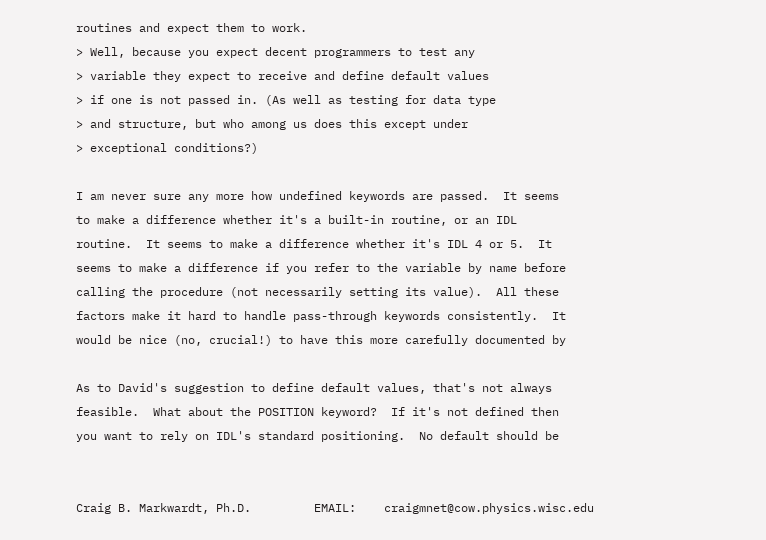routines and expect them to work.
> Well, because you expect decent programmers to test any
> variable they expect to receive and define default values
> if one is not passed in. (As well as testing for data type
> and structure, but who among us does this except under
> exceptional conditions?)

I am never sure any more how undefined keywords are passed.  It seems
to make a difference whether it's a built-in routine, or an IDL
routine.  It seems to make a difference whether it's IDL 4 or 5.  It
seems to make a difference if you refer to the variable by name before
calling the procedure (not necessarily setting its value).  All these
factors make it hard to handle pass-through keywords consistently.  It
would be nice (no, crucial!) to have this more carefully documented by

As to David's suggestion to define default values, that's not always
feasible.  What about the POSITION keyword?  If it's not defined then
you want to rely on IDL's standard positioning.  No default should be


Craig B. Markwardt, Ph.D.         EMAIL:    craigmnet@cow.physics.wisc.edu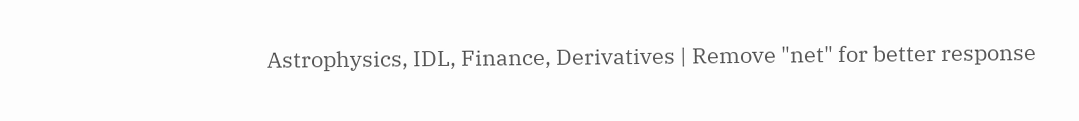Astrophysics, IDL, Finance, Derivatives | Remove "net" for better response